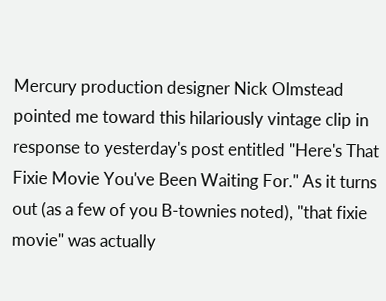Mercury production designer Nick Olmstead pointed me toward this hilariously vintage clip in response to yesterday's post entitled "Here's That Fixie Movie You've Been Waiting For." As it turns out (as a few of you B-townies noted), "that fixie movie" was actually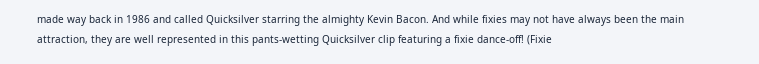made way back in 1986 and called Quicksilver starring the almighty Kevin Bacon. And while fixies may not have always been the main attraction, they are well represented in this pants-wetting Quicksilver clip featuring a fixie dance-off! (Fixie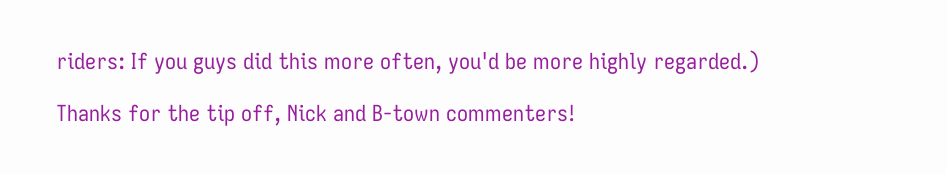riders: If you guys did this more often, you'd be more highly regarded.)

Thanks for the tip off, Nick and B-town commenters!